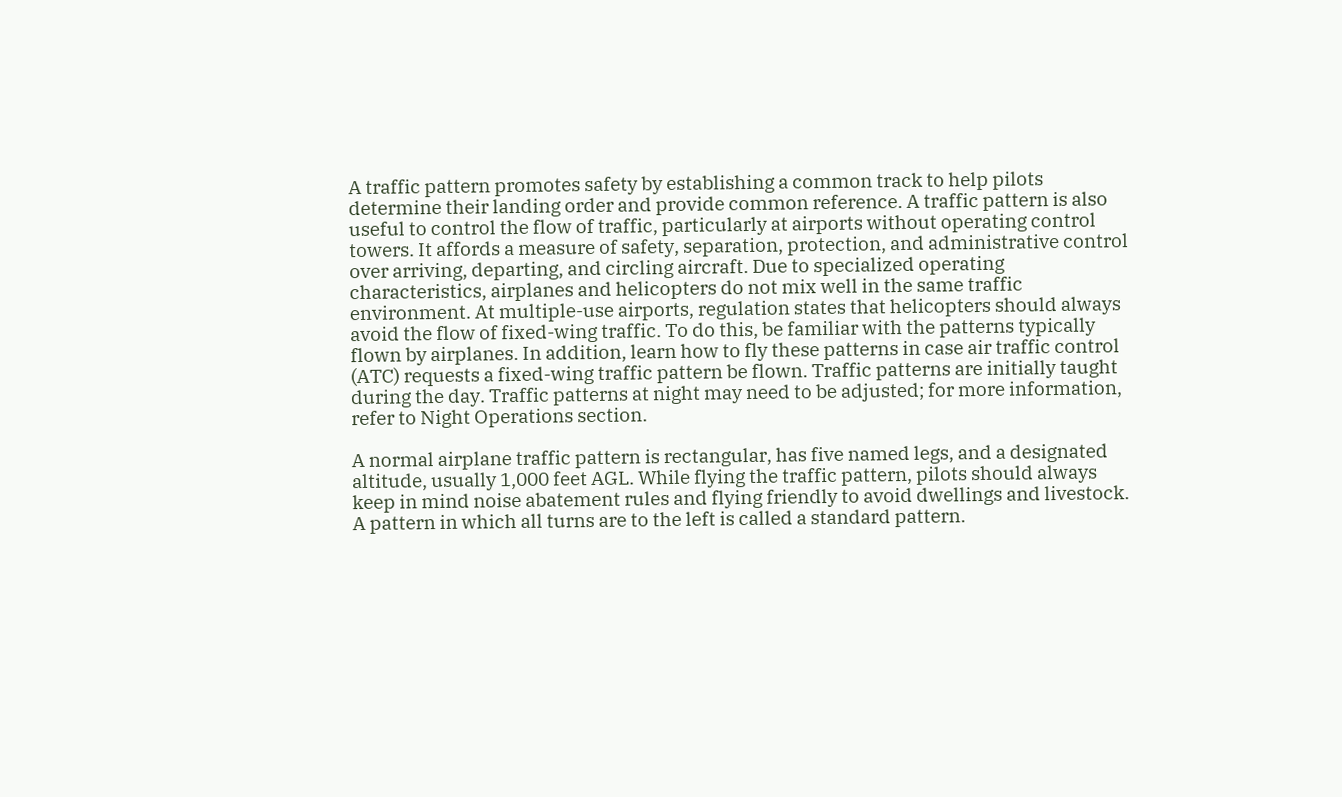A traffic pattern promotes safety by establishing a common track to help pilots determine their landing order and provide common reference. A traffic pattern is also useful to control the flow of traffic, particularly at airports without operating control towers. It affords a measure of safety, separation, protection, and administrative control over arriving, departing, and circling aircraft. Due to specialized operating characteristics, airplanes and helicopters do not mix well in the same traffic environment. At multiple-use airports, regulation states that helicopters should always avoid the flow of fixed-wing traffic. To do this, be familiar with the patterns typically flown by airplanes. In addition, learn how to fly these patterns in case air traffic control (ATC) requests a fixed-wing traffic pattern be flown. Traffic patterns are initially taught during the day. Traffic patterns at night may need to be adjusted; for more information, refer to Night Operations section.

A normal airplane traffic pattern is rectangular, has five named legs, and a designated altitude, usually 1,000 feet AGL. While flying the traffic pattern, pilots should always keep in mind noise abatement rules and flying friendly to avoid dwellings and livestock. A pattern in which all turns are to the left is called a standard pattern.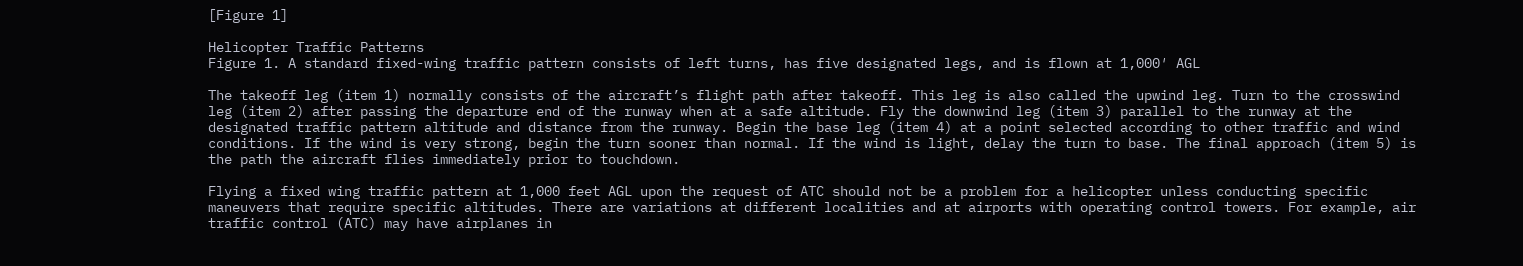[Figure 1]

Helicopter Traffic Patterns
Figure 1. A standard fixed-wing traffic pattern consists of left turns, has five designated legs, and is flown at 1,000′ AGL

The takeoff leg (item 1) normally consists of the aircraft’s flight path after takeoff. This leg is also called the upwind leg. Turn to the crosswind leg (item 2) after passing the departure end of the runway when at a safe altitude. Fly the downwind leg (item 3) parallel to the runway at the designated traffic pattern altitude and distance from the runway. Begin the base leg (item 4) at a point selected according to other traffic and wind conditions. If the wind is very strong, begin the turn sooner than normal. If the wind is light, delay the turn to base. The final approach (item 5) is the path the aircraft flies immediately prior to touchdown.

Flying a fixed wing traffic pattern at 1,000 feet AGL upon the request of ATC should not be a problem for a helicopter unless conducting specific maneuvers that require specific altitudes. There are variations at different localities and at airports with operating control towers. For example, air traffic control (ATC) may have airplanes in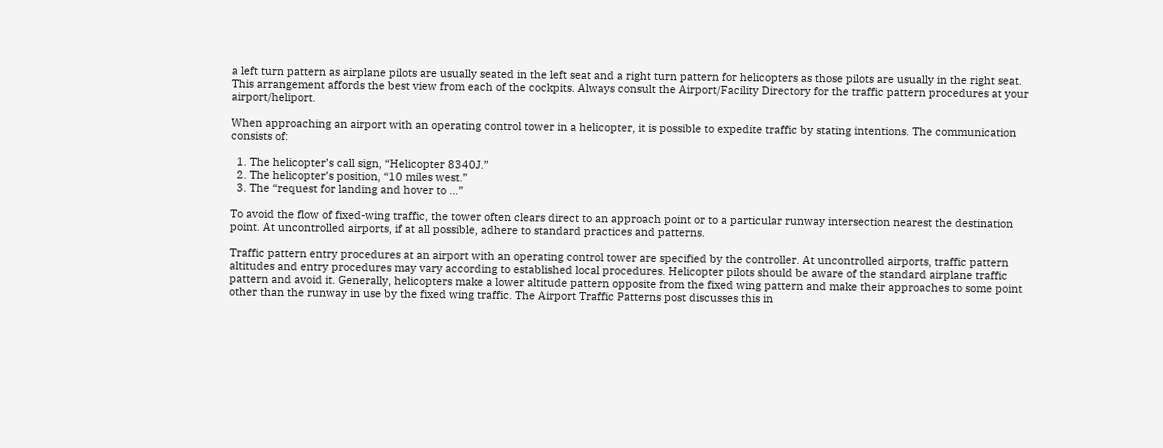a left turn pattern as airplane pilots are usually seated in the left seat and a right turn pattern for helicopters as those pilots are usually in the right seat. This arrangement affords the best view from each of the cockpits. Always consult the Airport/Facility Directory for the traffic pattern procedures at your airport/heliport.

When approaching an airport with an operating control tower in a helicopter, it is possible to expedite traffic by stating intentions. The communication consists of:

  1. The helicopter’s call sign, “Helicopter 8340J.”
  2. The helicopter’s position, “10 miles west.”
  3. The “request for landing and hover to …”

To avoid the flow of fixed-wing traffic, the tower often clears direct to an approach point or to a particular runway intersection nearest the destination point. At uncontrolled airports, if at all possible, adhere to standard practices and patterns.

Traffic pattern entry procedures at an airport with an operating control tower are specified by the controller. At uncontrolled airports, traffic pattern altitudes and entry procedures may vary according to established local procedures. Helicopter pilots should be aware of the standard airplane traffic pattern and avoid it. Generally, helicopters make a lower altitude pattern opposite from the fixed wing pattern and make their approaches to some point other than the runway in use by the fixed wing traffic. The Airport Traffic Patterns post discusses this in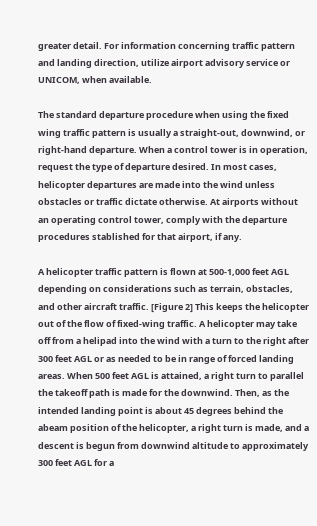greater detail. For information concerning traffic pattern and landing direction, utilize airport advisory service or UNICOM, when available.

The standard departure procedure when using the fixed wing traffic pattern is usually a straight-out, downwind, or right-hand departure. When a control tower is in operation, request the type of departure desired. In most cases, helicopter departures are made into the wind unless obstacles or traffic dictate otherwise. At airports without an operating control tower, comply with the departure procedures stablished for that airport, if any.

A helicopter traffic pattern is flown at 500-1,000 feet AGL depending on considerations such as terrain, obstacles, and other aircraft traffic. [Figure 2] This keeps the helicopter out of the flow of fixed-wing traffic. A helicopter may take off from a helipad into the wind with a turn to the right after 300 feet AGL or as needed to be in range of forced landing areas. When 500 feet AGL is attained, a right turn to parallel the takeoff path is made for the downwind. Then, as the intended landing point is about 45 degrees behind the abeam position of the helicopter, a right turn is made, and a descent is begun from downwind altitude to approximately 300 feet AGL for a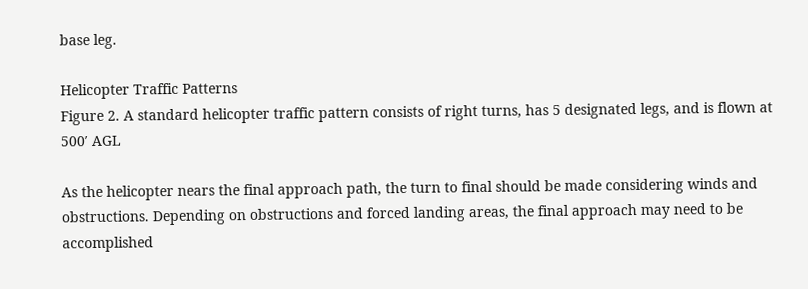base leg.

Helicopter Traffic Patterns
Figure 2. A standard helicopter traffic pattern consists of right turns, has 5 designated legs, and is flown at 500′ AGL

As the helicopter nears the final approach path, the turn to final should be made considering winds and obstructions. Depending on obstructions and forced landing areas, the final approach may need to be accomplished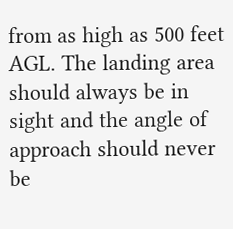from as high as 500 feet AGL. The landing area should always be in sight and the angle of approach should never be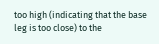too high (indicating that the base leg is too close) to the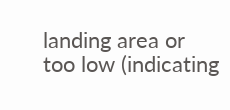landing area or too low (indicating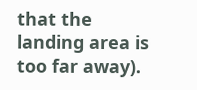that the landing area is too far away).